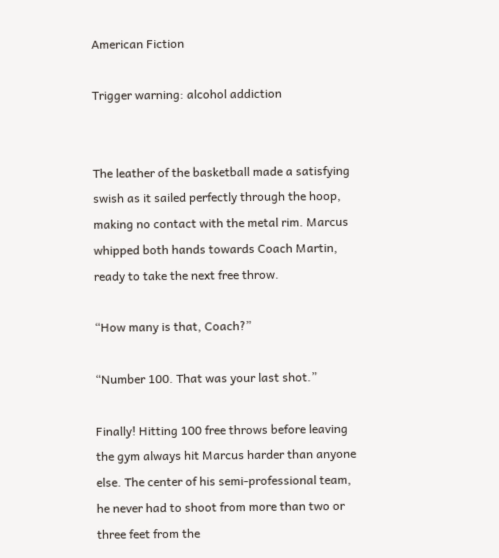American Fiction

Trigger warning: alcohol addiction


The leather of the basketball made a satisfying swish as it sailed perfectly through the hoop, making no contact with the metal rim. Marcus whipped both hands towards Coach Martin, ready to take the next free throw.

“How many is that, Coach?”

“Number 100. That was your last shot.”

Finally! Hitting 100 free throws before leaving the gym always hit Marcus harder than anyone else. The center of his semi-professional team, he never had to shoot from more than two or three feet from the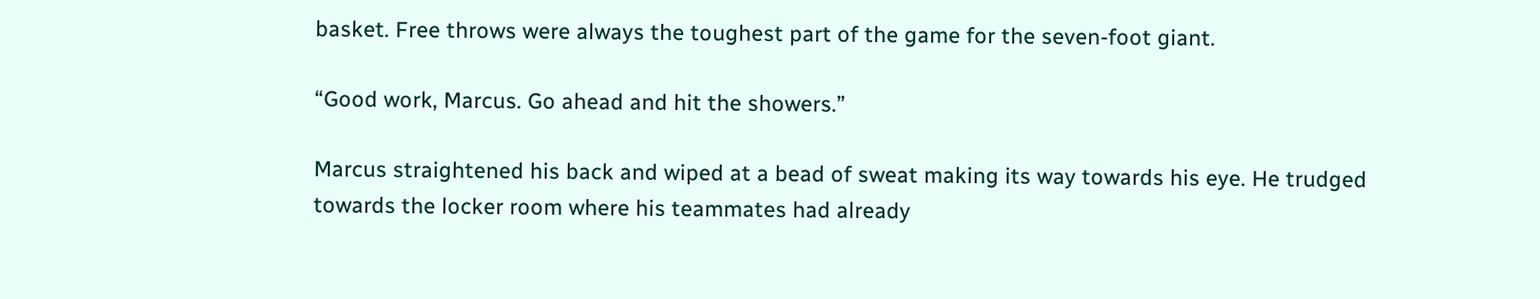basket. Free throws were always the toughest part of the game for the seven-foot giant.

“Good work, Marcus. Go ahead and hit the showers.”

Marcus straightened his back and wiped at a bead of sweat making its way towards his eye. He trudged towards the locker room where his teammates had already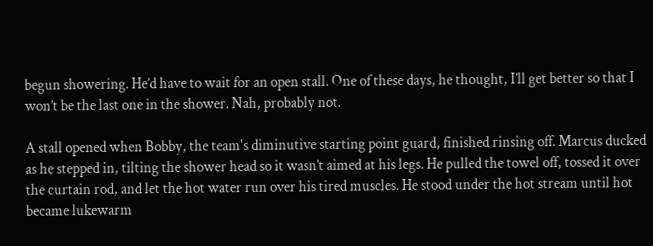begun showering. He’d have to wait for an open stall. One of these days, he thought, I’ll get better so that I won’t be the last one in the shower. Nah, probably not.

A stall opened when Bobby, the team's diminutive starting point guard, finished rinsing off. Marcus ducked as he stepped in, tilting the shower head so it wasn’t aimed at his legs. He pulled the towel off, tossed it over the curtain rod, and let the hot water run over his tired muscles. He stood under the hot stream until hot became lukewarm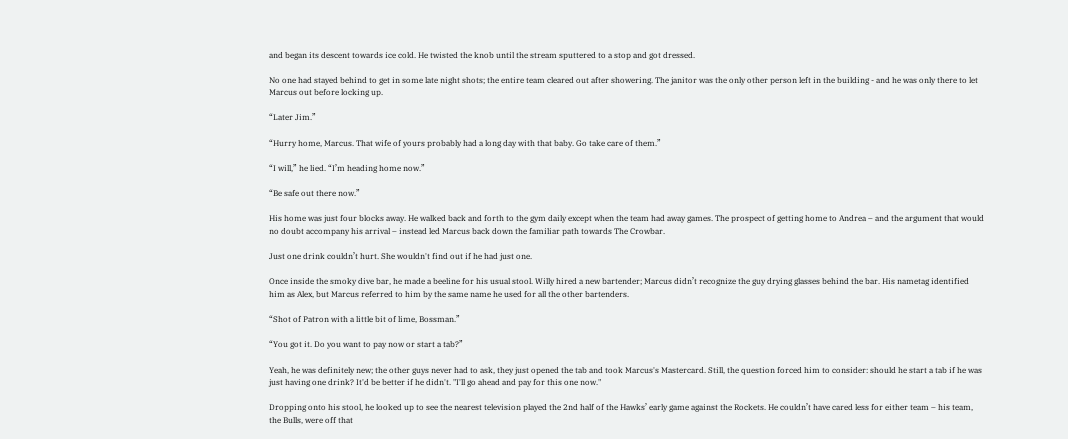and began its descent towards ice cold. He twisted the knob until the stream sputtered to a stop and got dressed.

No one had stayed behind to get in some late night shots; the entire team cleared out after showering. The janitor was the only other person left in the building - and he was only there to let Marcus out before locking up.

“Later Jim.”

“Hurry home, Marcus. That wife of yours probably had a long day with that baby. Go take care of them.”

“I will,” he lied. “I’m heading home now.”

“Be safe out there now.”

His home was just four blocks away. He walked back and forth to the gym daily except when the team had away games. The prospect of getting home to Andrea – and the argument that would no doubt accompany his arrival – instead led Marcus back down the familiar path towards The Crowbar.

Just one drink couldn’t hurt. She wouldn't find out if he had just one.

Once inside the smoky dive bar, he made a beeline for his usual stool. Willy hired a new bartender; Marcus didn’t recognize the guy drying glasses behind the bar. His nametag identified him as Alex, but Marcus referred to him by the same name he used for all the other bartenders.

“Shot of Patron with a little bit of lime, Bossman.”

“You got it. Do you want to pay now or start a tab?”

Yeah, he was definitely new; the other guys never had to ask, they just opened the tab and took Marcus's Mastercard. Still, the question forced him to consider: should he start a tab if he was just having one drink? It'd be better if he didn't. "I'll go ahead and pay for this one now."

Dropping onto his stool, he looked up to see the nearest television played the 2nd half of the Hawks’ early game against the Rockets. He couldn’t have cared less for either team – his team, the Bulls, were off that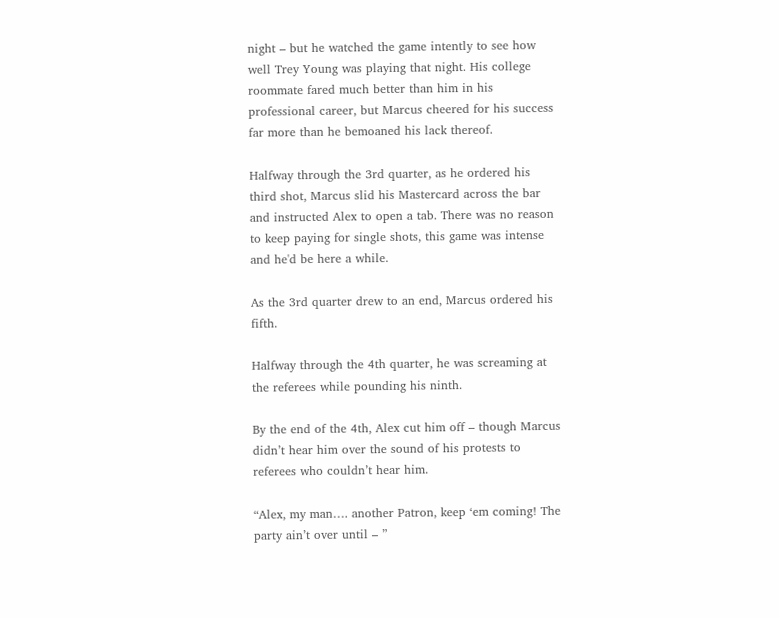night – but he watched the game intently to see how well Trey Young was playing that night. His college roommate fared much better than him in his professional career, but Marcus cheered for his success far more than he bemoaned his lack thereof.

Halfway through the 3rd quarter, as he ordered his third shot, Marcus slid his Mastercard across the bar and instructed Alex to open a tab. There was no reason to keep paying for single shots, this game was intense and he'd be here a while.

As the 3rd quarter drew to an end, Marcus ordered his fifth.

Halfway through the 4th quarter, he was screaming at the referees while pounding his ninth.

By the end of the 4th, Alex cut him off – though Marcus didn’t hear him over the sound of his protests to referees who couldn’t hear him.

“Alex, my man…. another Patron, keep ‘em coming! The party ain’t over until – ”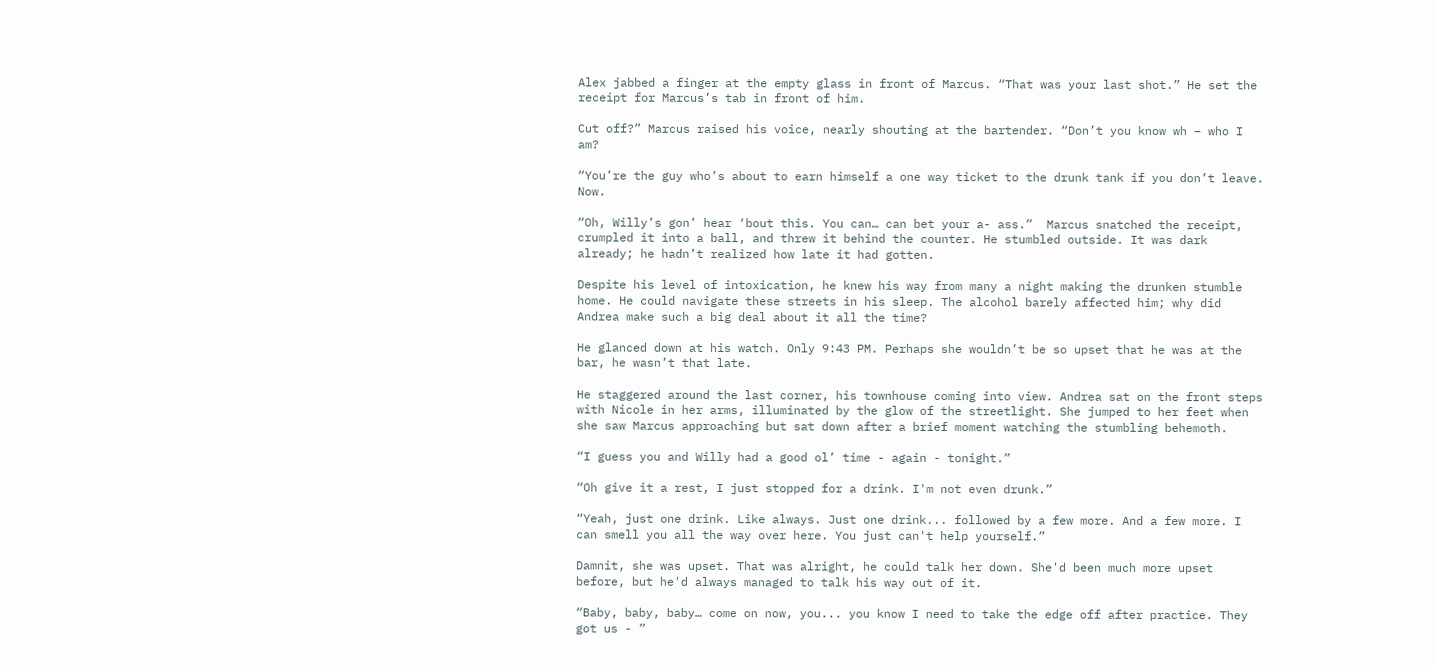Alex jabbed a finger at the empty glass in front of Marcus. “That was your last shot.” He set the receipt for Marcus’s tab in front of him.

Cut off?” Marcus raised his voice, nearly shouting at the bartender. “Don’t you know wh – who I am?

“You’re the guy who’s about to earn himself a one way ticket to the drunk tank if you don’t leave. Now.

“Oh, Willy’s gon’ hear ‘bout this. You can… can bet your a- ass.”  Marcus snatched the receipt, crumpled it into a ball, and threw it behind the counter. He stumbled outside. It was dark already; he hadn’t realized how late it had gotten.

Despite his level of intoxication, he knew his way from many a night making the drunken stumble home. He could navigate these streets in his sleep. The alcohol barely affected him; why did Andrea make such a big deal about it all the time?

He glanced down at his watch. Only 9:43 PM. Perhaps she wouldn’t be so upset that he was at the bar, he wasn’t that late.

He staggered around the last corner, his townhouse coming into view. Andrea sat on the front steps with Nicole in her arms, illuminated by the glow of the streetlight. She jumped to her feet when she saw Marcus approaching but sat down after a brief moment watching the stumbling behemoth.

“I guess you and Willy had a good ol’ time - again - tonight.”

“Oh give it a rest, I just stopped for a drink. I'm not even drunk.”

“Yeah, just one drink. Like always. Just one drink... followed by a few more. And a few more. I can smell you all the way over here. You just can't help yourself.”

Damnit, she was upset. That was alright, he could talk her down. She'd been much more upset before, but he'd always managed to talk his way out of it.

“Baby, baby, baby… come on now, you... you know I need to take the edge off after practice. They got us - ”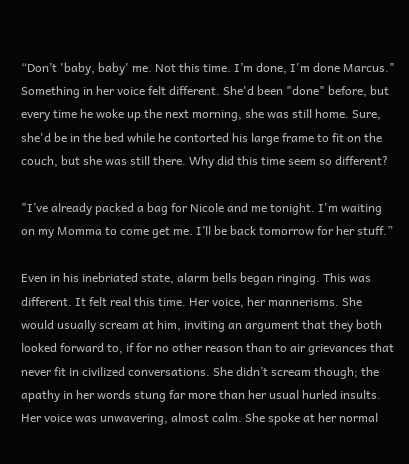“Don’t 'baby, baby' me. Not this time. I’m done, I'm done Marcus." Something in her voice felt different. She'd been "done" before, but every time he woke up the next morning, she was still home. Sure, she'd be in the bed while he contorted his large frame to fit on the couch, but she was still there. Why did this time seem so different?

"I’ve already packed a bag for Nicole and me tonight. I'm waiting on my Momma to come get me. I’ll be back tomorrow for her stuff.”

Even in his inebriated state, alarm bells began ringing. This was different. It felt real this time. Her voice, her mannerisms. She would usually scream at him, inviting an argument that they both looked forward to, if for no other reason than to air grievances that never fit in civilized conversations. She didn’t scream though; the apathy in her words stung far more than her usual hurled insults. Her voice was unwavering, almost calm. She spoke at her normal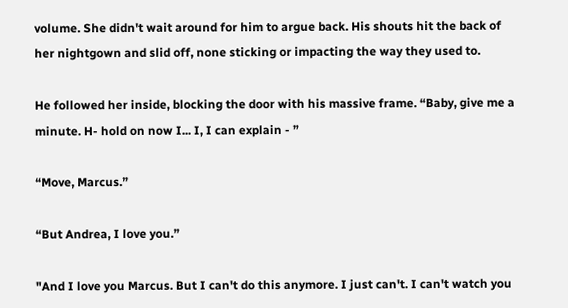volume. She didn't wait around for him to argue back. His shouts hit the back of her nightgown and slid off, none sticking or impacting the way they used to.

He followed her inside, blocking the door with his massive frame. “Baby, give me a minute. H- hold on now I... I, I can explain - ”

“Move, Marcus.”

“But Andrea, I love you.”

"And I love you Marcus. But I can't do this anymore. I just can't. I can't watch you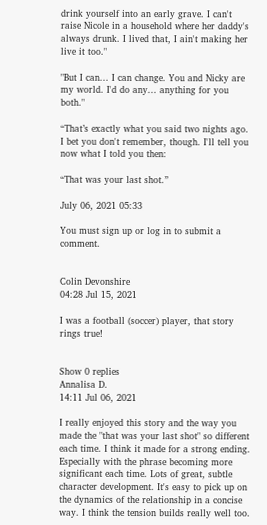drink yourself into an early grave. I can't raise Nicole in a household where her daddy's always drunk. I lived that, I ain't making her live it too."

"But I can... I can change. You and Nicky are my world. I'd do any... anything for you both."

“That’s exactly what you said two nights ago. I bet you don't remember, though. I'll tell you now what I told you then:

“That was your last shot.”

July 06, 2021 05:33

You must sign up or log in to submit a comment.


Colin Devonshire
04:28 Jul 15, 2021

I was a football (soccer) player, that story rings true!


Show 0 replies
Annalisa D.
14:11 Jul 06, 2021

I really enjoyed this story and the way you made the "that was your last shot" so different each time. I think it made for a strong ending. Especially with the phrase becoming more significant each time. Lots of great, subtle character development. It's easy to pick up on the dynamics of the relationship in a concise way. I think the tension builds really well too.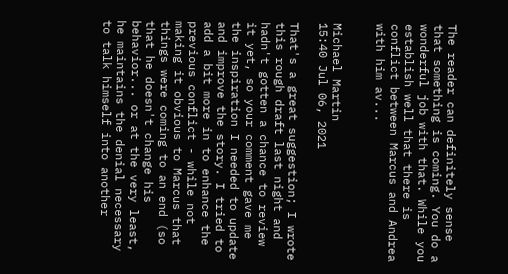The reader can definitely sense that something is coming. You do a wonderful job with that. While you establish well that there is conflict between Marcus and Andrea with him av...


Michael Martin
15:40 Jul 06, 2021

That's a great suggestion; I wrote this rough draft last night and hadn't gotten a chance to review it yet, so your comment gave me the inspiration I needed to update and improve the story. I tried to add a bit more in to enhance the previous conflict - while not making it obvious to Marcus that things were coming to an end (so that he doesn't change his behavior... or at the very least, he maintains the denial necessary to talk himself into another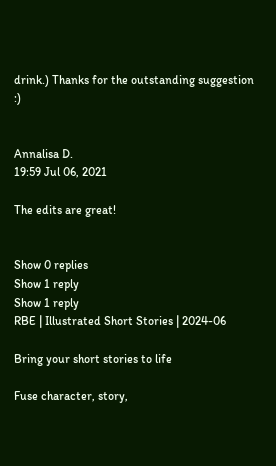drink.) Thanks for the outstanding suggestion :)


Annalisa D.
19:59 Jul 06, 2021

The edits are great!


Show 0 replies
Show 1 reply
Show 1 reply
RBE | Illustrated Short Stories | 2024-06

Bring your short stories to life

Fuse character, story,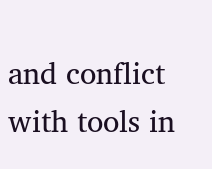and conflict with tools in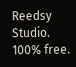Reedsy Studio. 100% free.